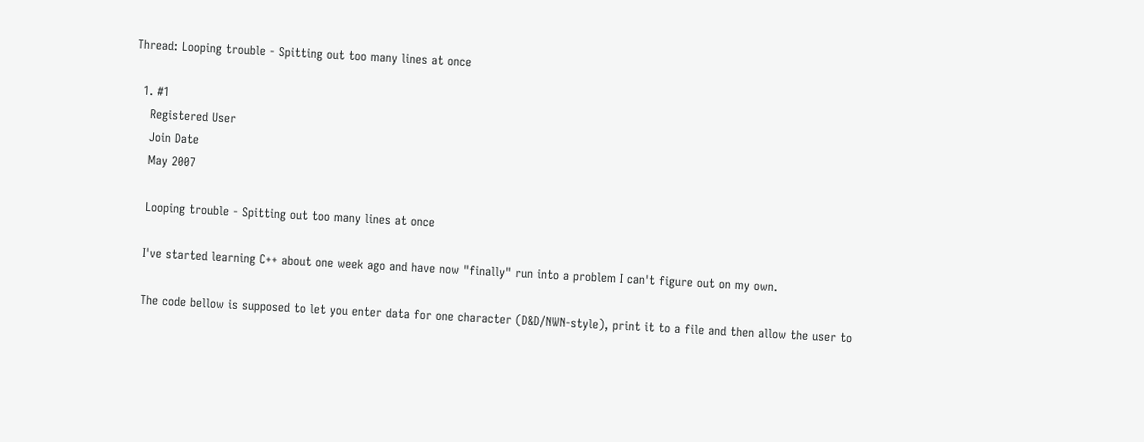Thread: Looping trouble - Spitting out too many lines at once

  1. #1
    Registered User
    Join Date
    May 2007

    Looping trouble - Spitting out too many lines at once

    I've started learning C++ about one week ago and have now "finally" run into a problem I can't figure out on my own.

    The code bellow is supposed to let you enter data for one character (D&D/NWN-style), print it to a file and then allow the user to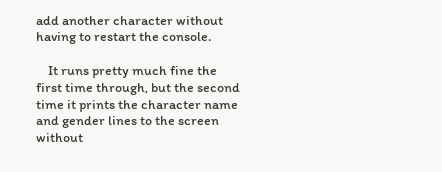add another character without having to restart the console.

    It runs pretty much fine the first time through, but the second time it prints the character name and gender lines to the screen without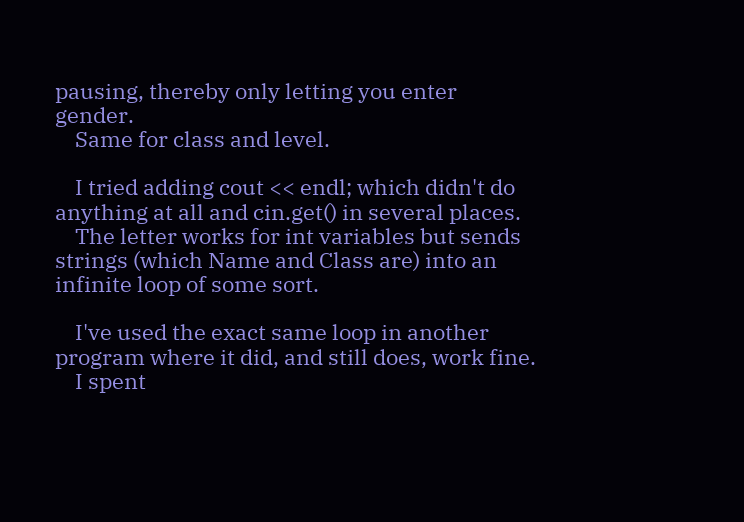pausing, thereby only letting you enter gender.
    Same for class and level.

    I tried adding cout << endl; which didn't do anything at all and cin.get() in several places.
    The letter works for int variables but sends strings (which Name and Class are) into an infinite loop of some sort.

    I've used the exact same loop in another program where it did, and still does, work fine.
    I spent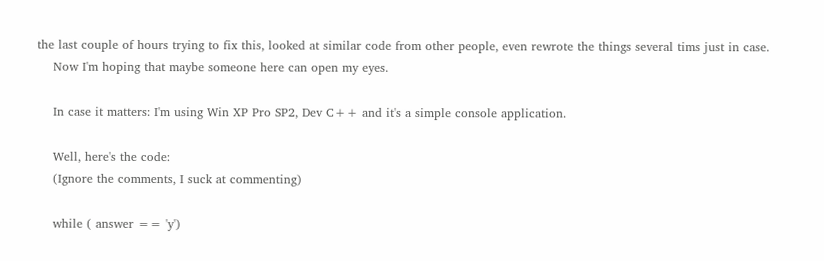the last couple of hours trying to fix this, looked at similar code from other people, even rewrote the things several tims just in case.
    Now I'm hoping that maybe someone here can open my eyes.

    In case it matters: I'm using Win XP Pro SP2, Dev C++ and it's a simple console application.

    Well, here's the code:
    (Ignore the comments, I suck at commenting)

    while ( answer == 'y')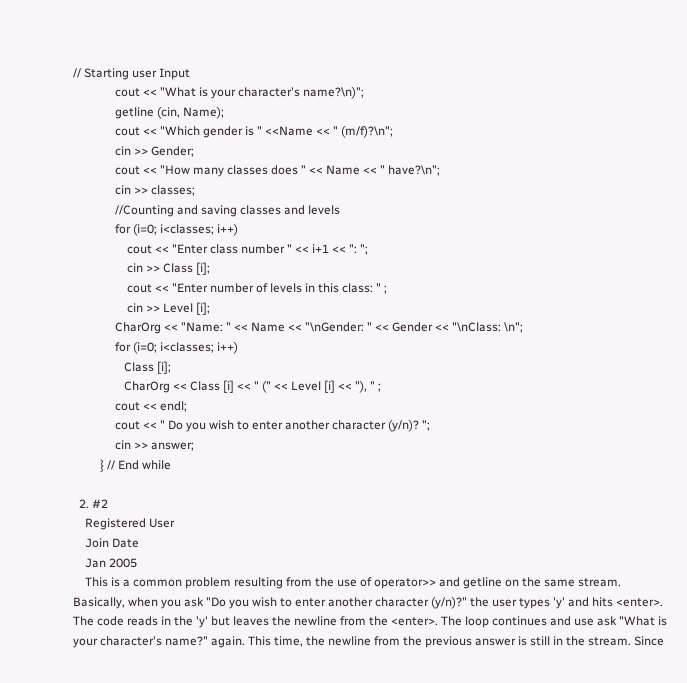// Starting user Input
              cout << "What is your character's name?\n)";
              getline (cin, Name);
              cout << "Which gender is " <<Name << " (m/f)?\n";
              cin >> Gender;
              cout << "How many classes does " << Name << " have?\n";
              cin >> classes;
              //Counting and saving classes and levels
              for (i=0; i<classes; i++)
                  cout << "Enter class number " << i+1 << ": ";
                  cin >> Class [i];
                  cout << "Enter number of levels in this class: " ;
                  cin >> Level [i];
              CharOrg << "Name: " << Name << "\nGender: " << Gender << "\nClass: \n";
              for (i=0; i<classes; i++)
                 Class [i];
                 CharOrg << Class [i] << " (" << Level [i] << "), " ;
              cout << endl;
              cout << " Do you wish to enter another character (y/n)? ";
              cin >> answer;
         } // End while

  2. #2
    Registered User
    Join Date
    Jan 2005
    This is a common problem resulting from the use of operator>> and getline on the same stream. Basically, when you ask "Do you wish to enter another character (y/n)?" the user types 'y' and hits <enter>. The code reads in the 'y' but leaves the newline from the <enter>. The loop continues and use ask "What is your character's name?" again. This time, the newline from the previous answer is still in the stream. Since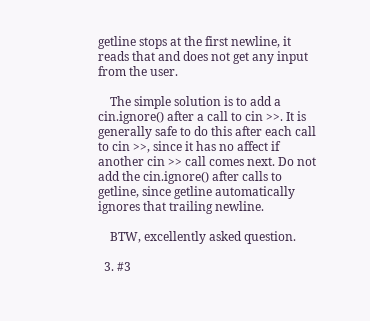getline stops at the first newline, it reads that and does not get any input from the user.

    The simple solution is to add a cin.ignore() after a call to cin >>. It is generally safe to do this after each call to cin >>, since it has no affect if another cin >> call comes next. Do not add the cin.ignore() after calls to getline, since getline automatically ignores that trailing newline.

    BTW, excellently asked question.

  3. #3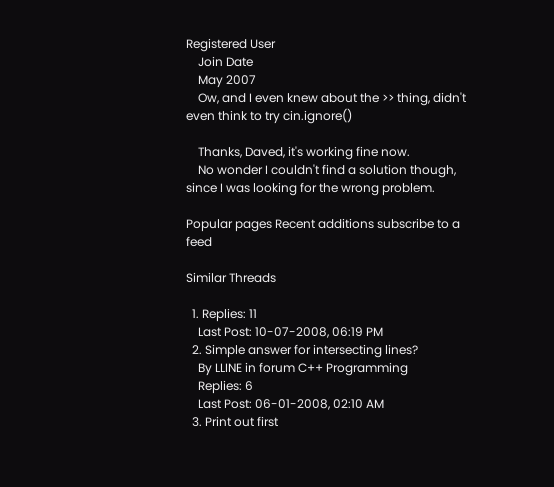Registered User
    Join Date
    May 2007
    Ow, and I even knew about the >> thing, didn't even think to try cin.ignore()

    Thanks, Daved, it's working fine now.
    No wonder I couldn't find a solution though, since I was looking for the wrong problem.

Popular pages Recent additions subscribe to a feed

Similar Threads

  1. Replies: 11
    Last Post: 10-07-2008, 06:19 PM
  2. Simple answer for intersecting lines?
    By LLINE in forum C++ Programming
    Replies: 6
    Last Post: 06-01-2008, 02:10 AM
  3. Print out first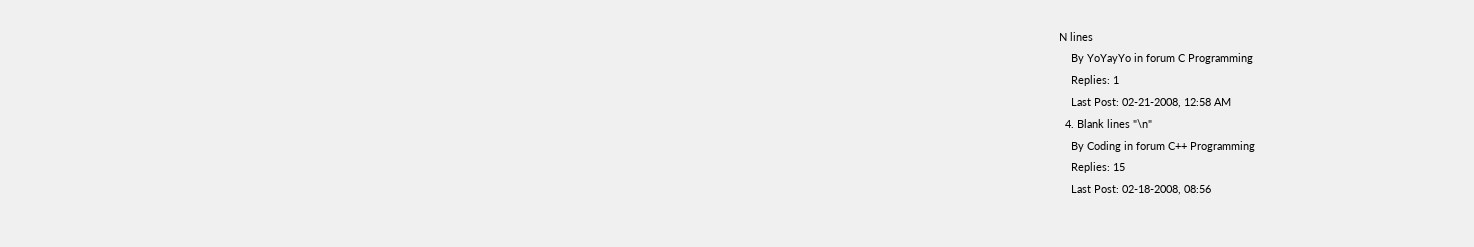N lines
    By YoYayYo in forum C Programming
    Replies: 1
    Last Post: 02-21-2008, 12:58 AM
  4. Blank lines "\n"
    By Coding in forum C++ Programming
    Replies: 15
    Last Post: 02-18-2008, 08:56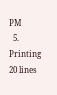PM
  5. Printing 20 lines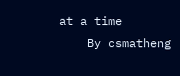at a time
    By csmatheng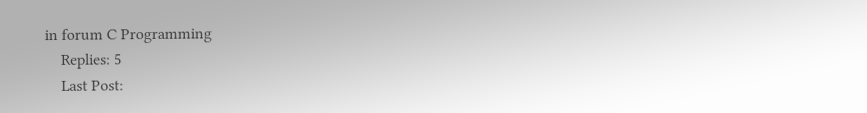in forum C Programming
    Replies: 5
    Last Post: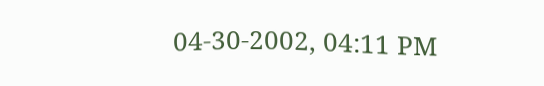04-30-2002, 04:11 PM